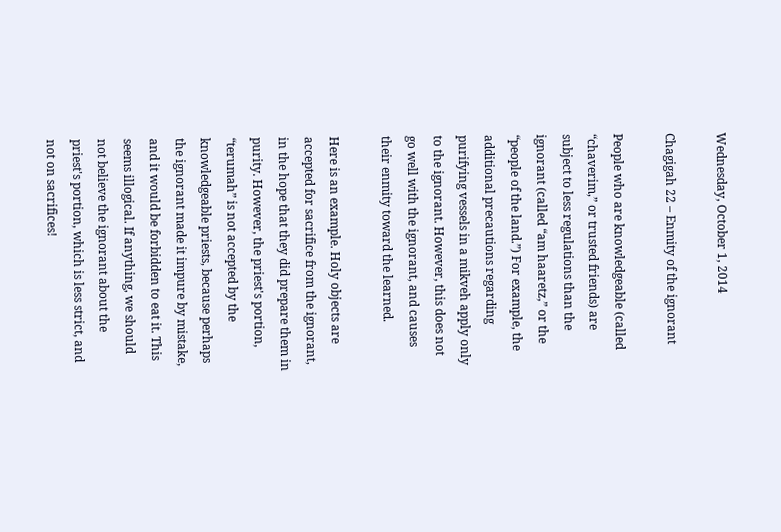Wednesday, October 1, 2014

Chagigah 22 – Enmity of the ignorant

People who are knowledgeable (called “chaverim,” or trusted friends) are subject to less regulations than the ignorant (called “am haaretz,” or the “people of the land.”) For example, the additional precautions regarding purifying vessels in a mikveh apply only to the ignorant. However, this does not go well with the ignorant, and causes their enmity toward the learned.

Here is an example. Holy objects are accepted for sacrifice from the ignorant, in the hope that they did prepare them in purity. However, the priest's portion, “terumah” is not accepted by the knowledgeable priests, because perhaps the ignorant made it impure by mistake, and it would be forbidden to eat it. This seems illogical. If anything, we should not believe the ignorant about the priest's portion, which is less strict, and not on sacrifices!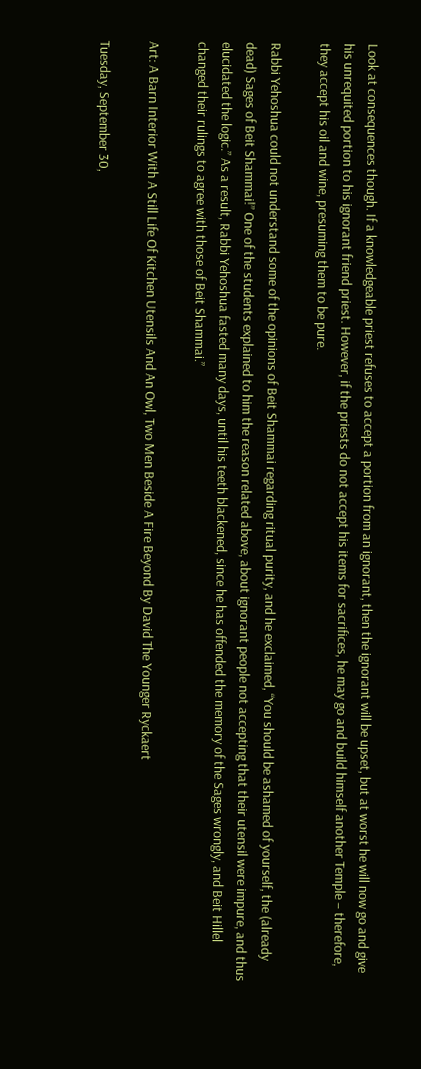Look at consequences though. If a knowledgeable priest refuses to accept a portion from an ignorant, then the ignorant will be upset, but at worst he will now go and give his unrequited portion to his ignorant friend priest. However, if the priests do not accept his items for sacrifices, he may go and build himself another Temple – therefore, they accept his oil and wine, presuming them to be pure.

Rabbi Yehoshua could not understand some of the opinions of Beit Shammai regarding ritual purity, and he exclaimed, “You should be ashamed of yourself, the (already dead) Sages of Beit Shammai!” One of the students explained to him the reason related above, about ignorant people not accepting that their utensil were impure, and thus elucidated the logic.” As a result, Rabbi Yehoshua fasted many days, until his teeth blackened, since he has offended the memory of the Sages wrongly, and Beit Hillel changed their rulings to agree with those of Beit Shammai.”

Art: A Barn Interior With A Still Life Of Kitchen Utensils And An Owl, Two Men Beside A Fire Beyond By David The Younger Ryckaert

Tuesday, September 30,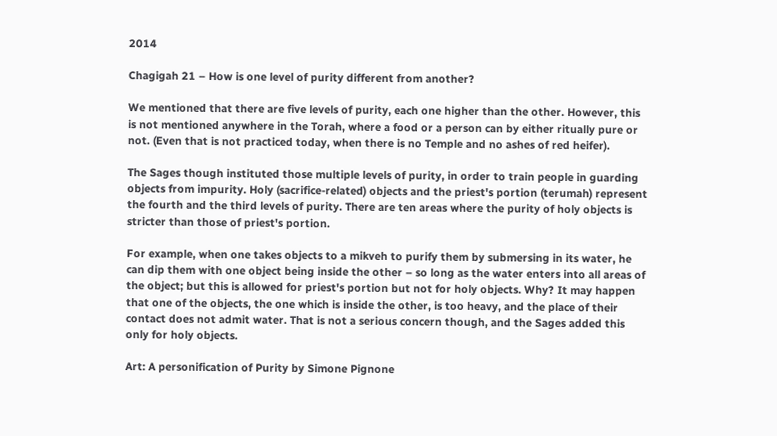2014

Chagigah 21 – How is one level of purity different from another?

We mentioned that there are five levels of purity, each one higher than the other. However, this is not mentioned anywhere in the Torah, where a food or a person can by either ritually pure or not. (Even that is not practiced today, when there is no Temple and no ashes of red heifer).

The Sages though instituted those multiple levels of purity, in order to train people in guarding objects from impurity. Holy (sacrifice-related) objects and the priest's portion (terumah) represent the fourth and the third levels of purity. There are ten areas where the purity of holy objects is stricter than those of priest's portion.

For example, when one takes objects to a mikveh to purify them by submersing in its water, he can dip them with one object being inside the other – so long as the water enters into all areas of the object; but this is allowed for priest's portion but not for holy objects. Why? It may happen that one of the objects, the one which is inside the other, is too heavy, and the place of their contact does not admit water. That is not a serious concern though, and the Sages added this only for holy objects.

Art: A personification of Purity by Simone Pignone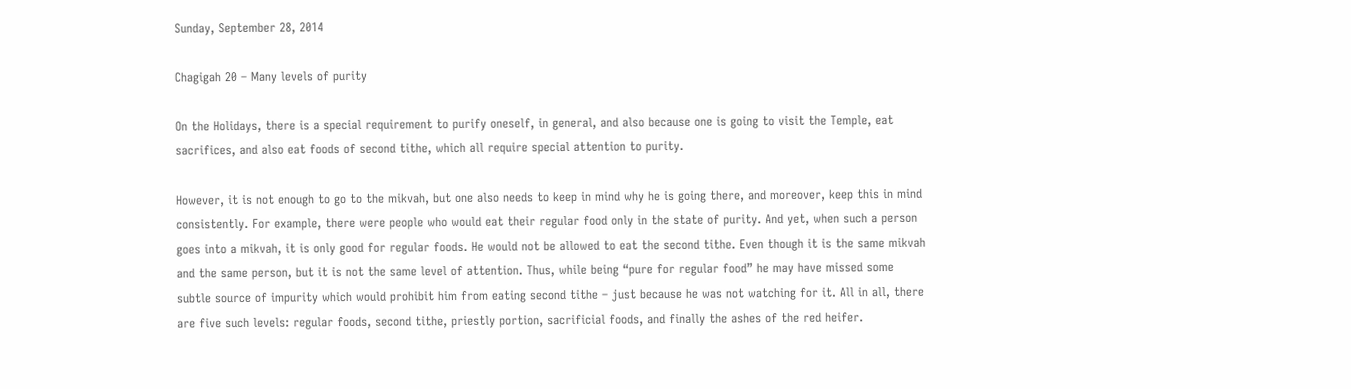Sunday, September 28, 2014

Chagigah 20 – Many levels of purity

On the Holidays, there is a special requirement to purify oneself, in general, and also because one is going to visit the Temple, eat sacrifices, and also eat foods of second tithe, which all require special attention to purity.

However, it is not enough to go to the mikvah, but one also needs to keep in mind why he is going there, and moreover, keep this in mind consistently. For example, there were people who would eat their regular food only in the state of purity. And yet, when such a person goes into a mikvah, it is only good for regular foods. He would not be allowed to eat the second tithe. Even though it is the same mikvah and the same person, but it is not the same level of attention. Thus, while being “pure for regular food” he may have missed some subtle source of impurity which would prohibit him from eating second tithe – just because he was not watching for it. All in all, there are five such levels: regular foods, second tithe, priestly portion, sacrificial foods, and finally the ashes of the red heifer.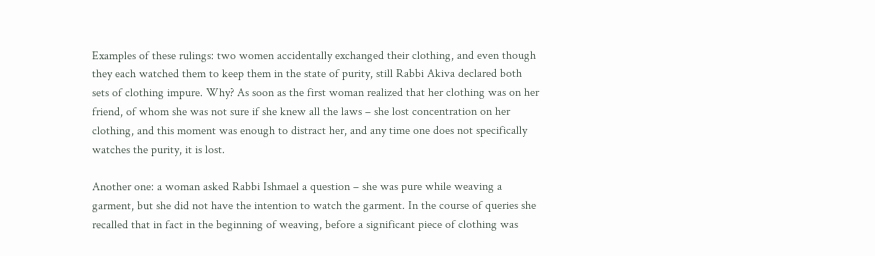Examples of these rulings: two women accidentally exchanged their clothing, and even though they each watched them to keep them in the state of purity, still Rabbi Akiva declared both sets of clothing impure. Why? As soon as the first woman realized that her clothing was on her friend, of whom she was not sure if she knew all the laws – she lost concentration on her clothing, and this moment was enough to distract her, and any time one does not specifically watches the purity, it is lost.

Another one: a woman asked Rabbi Ishmael a question – she was pure while weaving a garment, but she did not have the intention to watch the garment. In the course of queries she recalled that in fact in the beginning of weaving, before a significant piece of clothing was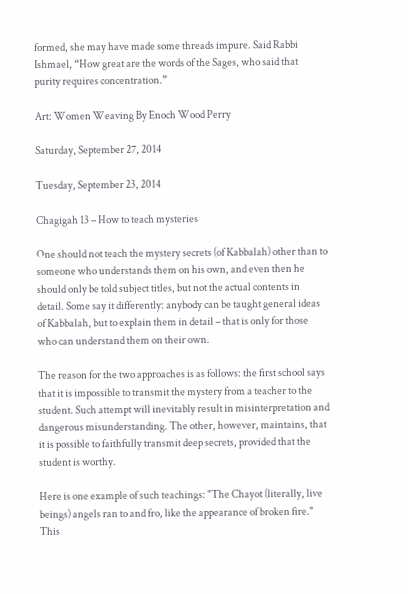formed, she may have made some threads impure. Said Rabbi Ishmael, “How great are the words of the Sages, who said that purity requires concentration.”

Art: Women Weaving By Enoch Wood Perry

Saturday, September 27, 2014

Tuesday, September 23, 2014

Chagigah 13 – How to teach mysteries

One should not teach the mystery secrets (of Kabbalah) other than to someone who understands them on his own, and even then he should only be told subject titles, but not the actual contents in detail. Some say it differently: anybody can be taught general ideas of Kabbalah, but to explain them in detail – that is only for those who can understand them on their own.

The reason for the two approaches is as follows: the first school says that it is impossible to transmit the mystery from a teacher to the student. Such attempt will inevitably result in misinterpretation and dangerous misunderstanding. The other, however, maintains, that it is possible to faithfully transmit deep secrets, provided that the student is worthy.

Here is one example of such teachings: "The Chayot (literally, live beings) angels ran to and fro, like the appearance of broken fire." This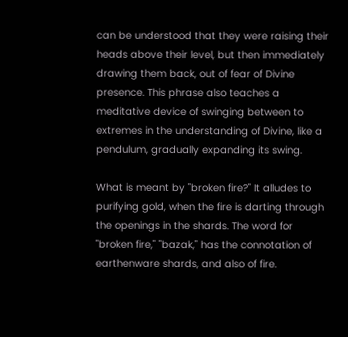can be understood that they were raising their heads above their level, but then immediately drawing them back, out of fear of Divine presence. This phrase also teaches a meditative device of swinging between to extremes in the understanding of Divine, like a pendulum, gradually expanding its swing.

What is meant by "broken fire?" It alludes to purifying gold, when the fire is darting through the openings in the shards. The word for "broken fire," "bazak," has the connotation of earthenware shards, and also of fire.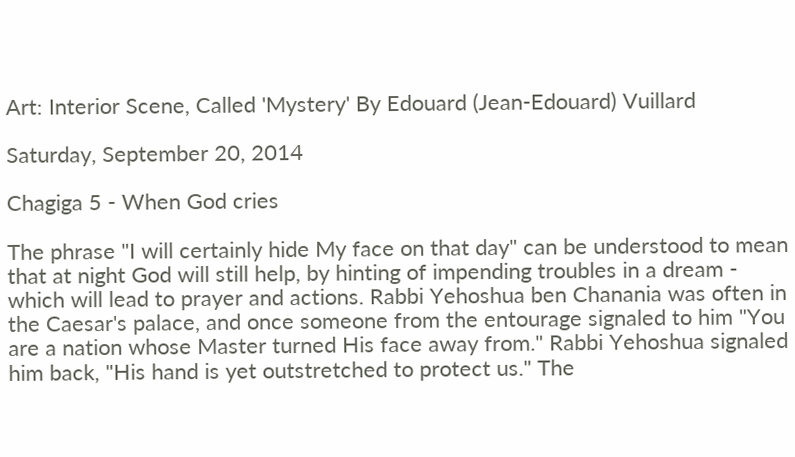Art: Interior Scene, Called 'Mystery' By Edouard (Jean-Edouard) Vuillard

Saturday, September 20, 2014

Chagiga 5 - When God cries

The phrase "I will certainly hide My face on that day" can be understood to mean that at night God will still help, by hinting of impending troubles in a dream - which will lead to prayer and actions. Rabbi Yehoshua ben Chanania was often in the Caesar's palace, and once someone from the entourage signaled to him "You are a nation whose Master turned His face away from." Rabbi Yehoshua signaled him back, "His hand is yet outstretched to protect us." The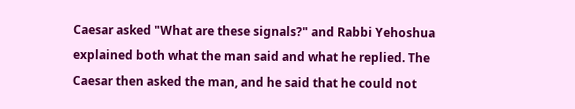Caesar asked "What are these signals?" and Rabbi Yehoshua explained both what the man said and what he replied. The Caesar then asked the man, and he said that he could not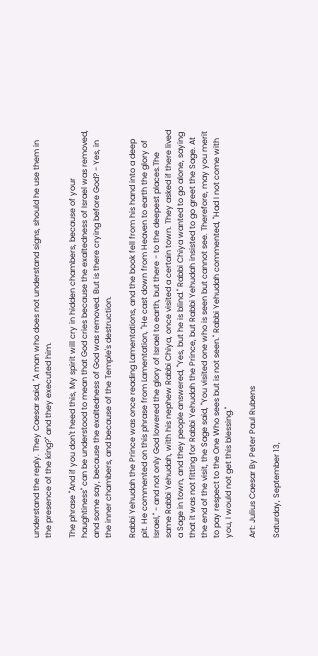understand the reply. They Caesar said, "A man who does not understand signs, should he use them in the presence of the king?" and they executed him.

The phrase "And if you don't heed this, My spirit will cry in hidden chambers, because of your haughtiness" can be understood to mean that God cries because the exaltedness of Israel was removed, and some say, because the exaltedness of God was removed. But is there crying before God? - Yes, in the inner chambers, and because of the Temple's destruction.

Rabbi Yehudah the Prince was once reading Lamentations, and the book fell from his hand into a deep pit. He commented on this phrase from Lamentation, "He cast down from Heaven to earth the glory of Israel," - and not only God lowered the glory of Israel to earth, but there - to the deepest places.The same Rabbi Yehudah, with his nephew Rabbi Chiya, once visited a certain town. They asked if there lived a Sage in town, and they people answered, "Yes, but he is blind." Rabbi Chiya wanted to go alone, saying that it was not fitting for Rabbi Yehudah the Prince, but Rabbi Yehudah insisted to go greet the Sage. At the end of the visit, the Sage said, "You visited one who is seen but cannot see. Therefore, may you merit to pay respect to the One Who sees but is not seen." Rabbi Yehudah commented, "Had I not come with you, I would not get this blessing."

Art: Julius Caesar By Peter Paul Rubens

Saturday, September 13,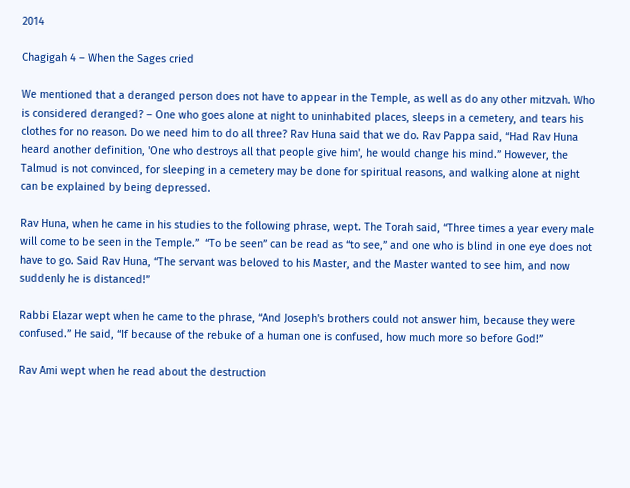2014

Chagigah 4 – When the Sages cried

We mentioned that a deranged person does not have to appear in the Temple, as well as do any other mitzvah. Who is considered deranged? – One who goes alone at night to uninhabited places, sleeps in a cemetery, and tears his clothes for no reason. Do we need him to do all three? Rav Huna said that we do. Rav Pappa said, “Had Rav Huna heard another definition, 'One who destroys all that people give him', he would change his mind.” However, the Talmud is not convinced, for sleeping in a cemetery may be done for spiritual reasons, and walking alone at night can be explained by being depressed.

Rav Huna, when he came in his studies to the following phrase, wept. The Torah said, “Three times a year every male will come to be seen in the Temple.”  “To be seen” can be read as “to see,” and one who is blind in one eye does not have to go. Said Rav Huna, “The servant was beloved to his Master, and the Master wanted to see him, and now suddenly he is distanced!”

Rabbi Elazar wept when he came to the phrase, “And Joseph's brothers could not answer him, because they were confused.” He said, “If because of the rebuke of a human one is confused, how much more so before God!”

Rav Ami wept when he read about the destruction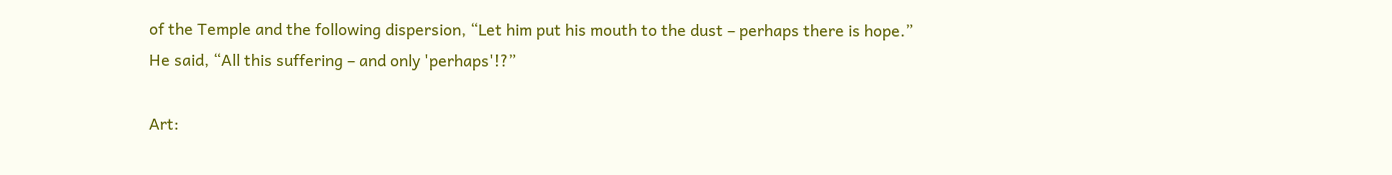of the Temple and the following dispersion, “Let him put his mouth to the dust – perhaps there is hope.” He said, “All this suffering – and only 'perhaps'!?”

Art: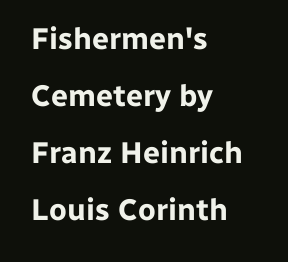Fishermen's Cemetery by Franz Heinrich Louis Corinth